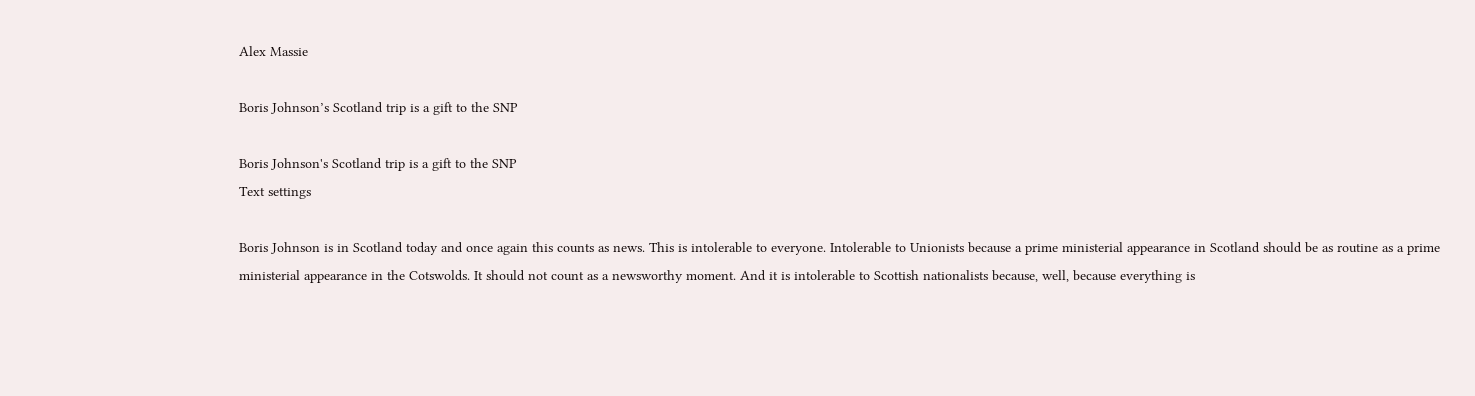Alex Massie

Boris Johnson’s Scotland trip is a gift to the SNP

Boris Johnson's Scotland trip is a gift to the SNP
Text settings

Boris Johnson is in Scotland today and once again this counts as news. This is intolerable to everyone. Intolerable to Unionists because a prime ministerial appearance in Scotland should be as routine as a prime ministerial appearance in the Cotswolds. It should not count as a newsworthy moment. And it is intolerable to Scottish nationalists because, well, because everything is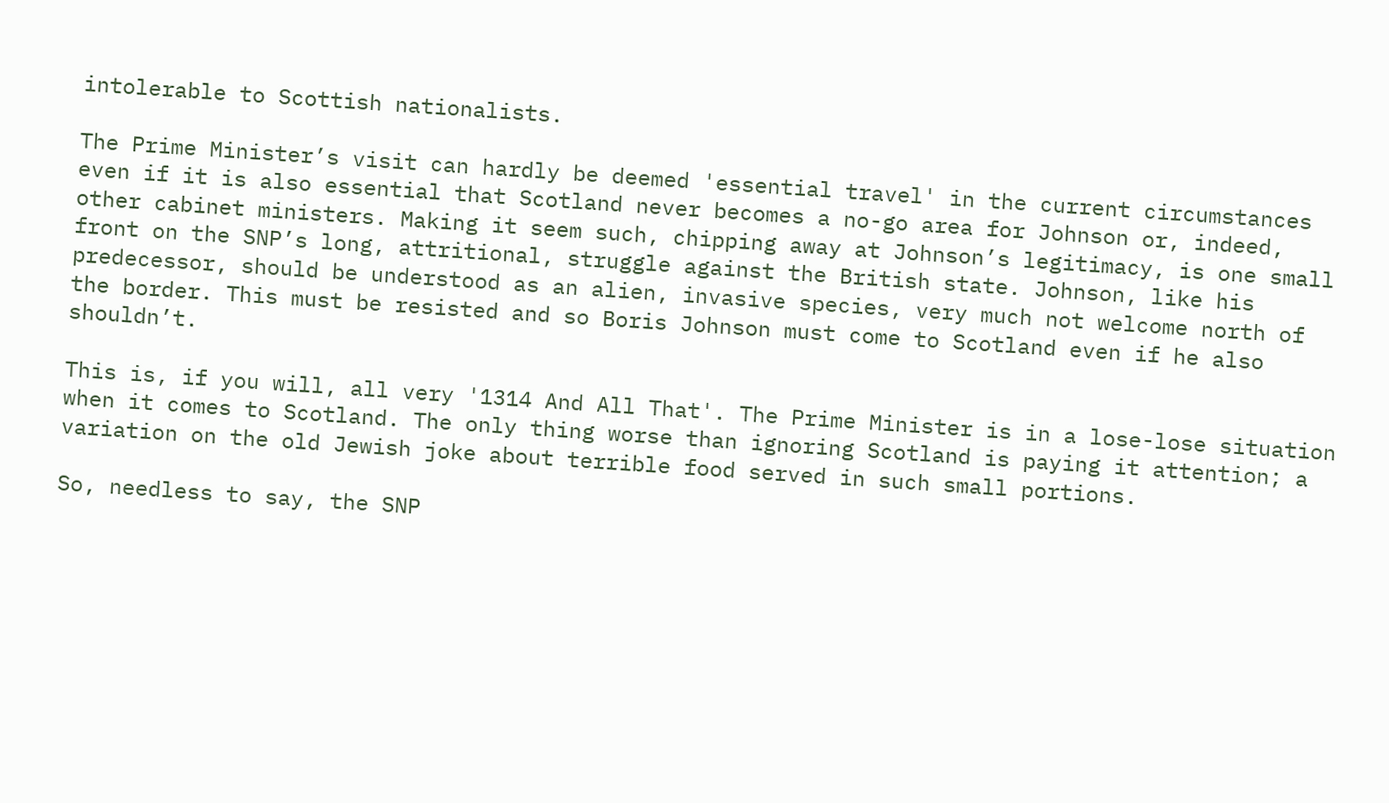intolerable to Scottish nationalists.

The Prime Minister’s visit can hardly be deemed 'essential travel' in the current circumstances even if it is also essential that Scotland never becomes a no-go area for Johnson or, indeed, other cabinet ministers. Making it seem such, chipping away at Johnson’s legitimacy, is one small front on the SNP’s long, attritional, struggle against the British state. Johnson, like his predecessor, should be understood as an alien, invasive species, very much not welcome north of the border. This must be resisted and so Boris Johnson must come to Scotland even if he also shouldn’t.

This is, if you will, all very '1314 And All That'. The Prime Minister is in a lose-lose situation when it comes to Scotland. The only thing worse than ignoring Scotland is paying it attention; a variation on the old Jewish joke about terrible food served in such small portions.

So, needless to say, the SNP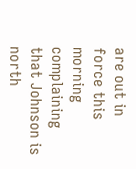are out in force this morning complaining that Johnson is north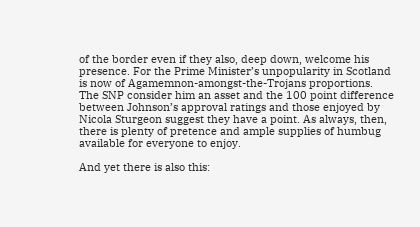of the border even if they also, deep down, welcome his presence. For the Prime Minister’s unpopularity in Scotland is now of Agamemnon-amongst-the-Trojans proportions. The SNP consider him an asset and the 100 point difference between Johnson’s approval ratings and those enjoyed by Nicola Sturgeon suggest they have a point. As always, then, there is plenty of pretence and ample supplies of humbug available for everyone to enjoy.

And yet there is also this: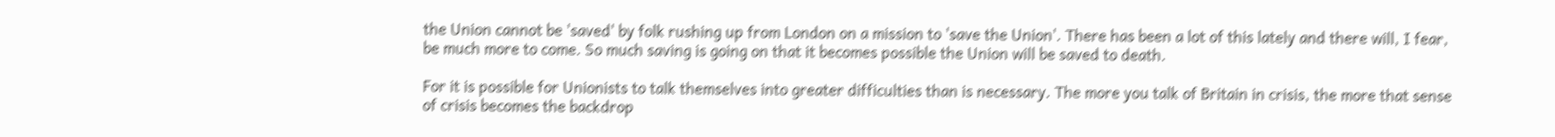the Union cannot be 'saved' by folk rushing up from London on a mission to 'save the Union'. There has been a lot of this lately and there will, I fear, be much more to come. So much saving is going on that it becomes possible the Union will be saved to death.

For it is possible for Unionists to talk themselves into greater difficulties than is necessary. The more you talk of Britain in crisis, the more that sense of crisis becomes the backdrop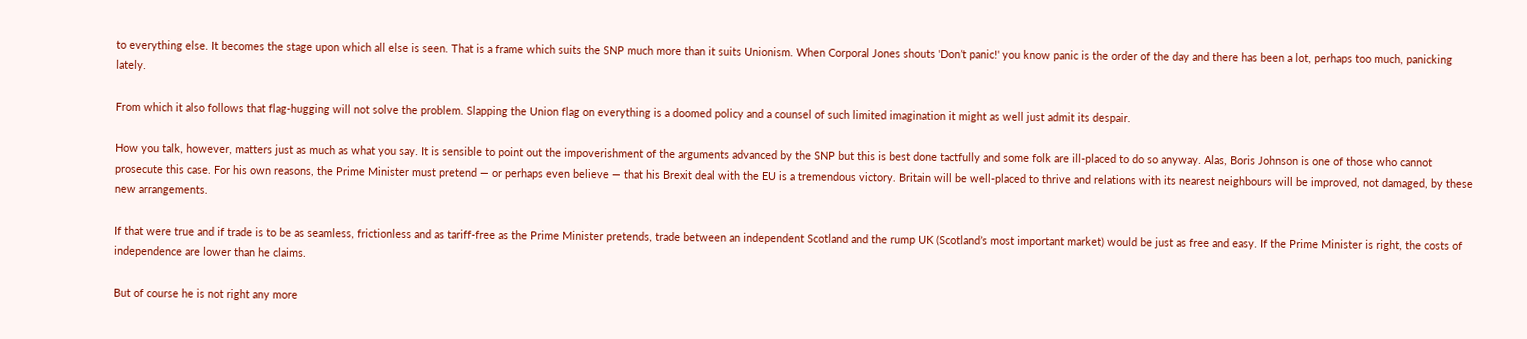to everything else. It becomes the stage upon which all else is seen. That is a frame which suits the SNP much more than it suits Unionism. When Corporal Jones shouts 'Don’t panic!' you know panic is the order of the day and there has been a lot, perhaps too much, panicking lately.

From which it also follows that flag-hugging will not solve the problem. Slapping the Union flag on everything is a doomed policy and a counsel of such limited imagination it might as well just admit its despair.

How you talk, however, matters just as much as what you say. It is sensible to point out the impoverishment of the arguments advanced by the SNP but this is best done tactfully and some folk are ill-placed to do so anyway. Alas, Boris Johnson is one of those who cannot prosecute this case. For his own reasons, the Prime Minister must pretend — or perhaps even believe — that his Brexit deal with the EU is a tremendous victory. Britain will be well-placed to thrive and relations with its nearest neighbours will be improved, not damaged, by these new arrangements.

If that were true and if trade is to be as seamless, frictionless and as tariff-free as the Prime Minister pretends, trade between an independent Scotland and the rump UK (Scotland’s most important market) would be just as free and easy. If the Prime Minister is right, the costs of independence are lower than he claims.

But of course he is not right any more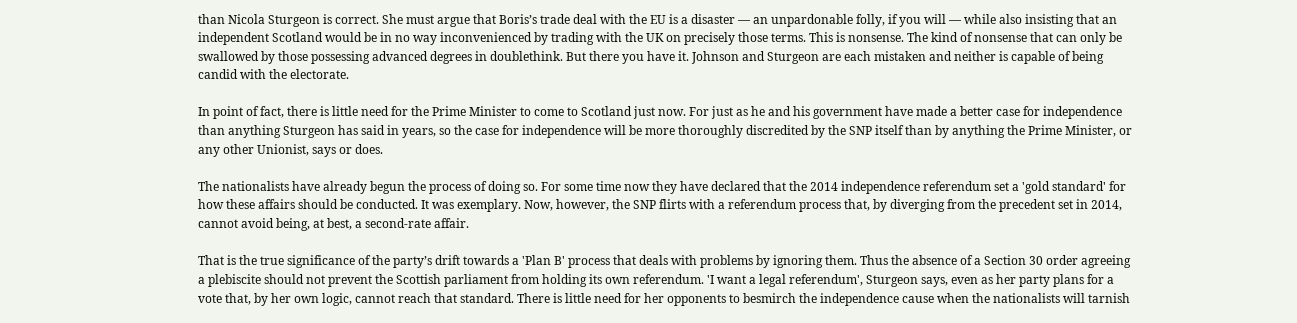than Nicola Sturgeon is correct. She must argue that Boris’s trade deal with the EU is a disaster — an unpardonable folly, if you will — while also insisting that an independent Scotland would be in no way inconvenienced by trading with the UK on precisely those terms. This is nonsense. The kind of nonsense that can only be swallowed by those possessing advanced degrees in doublethink. But there you have it. Johnson and Sturgeon are each mistaken and neither is capable of being candid with the electorate.

In point of fact, there is little need for the Prime Minister to come to Scotland just now. For just as he and his government have made a better case for independence than anything Sturgeon has said in years, so the case for independence will be more thoroughly discredited by the SNP itself than by anything the Prime Minister, or any other Unionist, says or does.

The nationalists have already begun the process of doing so. For some time now they have declared that the 2014 independence referendum set a 'gold standard' for how these affairs should be conducted. It was exemplary. Now, however, the SNP flirts with a referendum process that, by diverging from the precedent set in 2014, cannot avoid being, at best, a second-rate affair.

That is the true significance of the party’s drift towards a 'Plan B' process that deals with problems by ignoring them. Thus the absence of a Section 30 order agreeing a plebiscite should not prevent the Scottish parliament from holding its own referendum. 'I want a legal referendum', Sturgeon says, even as her party plans for a vote that, by her own logic, cannot reach that standard. There is little need for her opponents to besmirch the independence cause when the nationalists will tarnish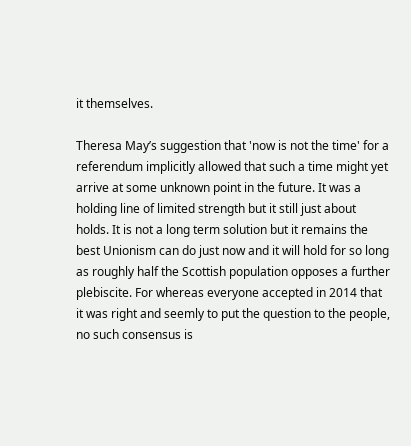it themselves.

Theresa May’s suggestion that 'now is not the time' for a referendum implicitly allowed that such a time might yet arrive at some unknown point in the future. It was a holding line of limited strength but it still just about holds. It is not a long term solution but it remains the best Unionism can do just now and it will hold for so long as roughly half the Scottish population opposes a further plebiscite. For whereas everyone accepted in 2014 that it was right and seemly to put the question to the people, no such consensus is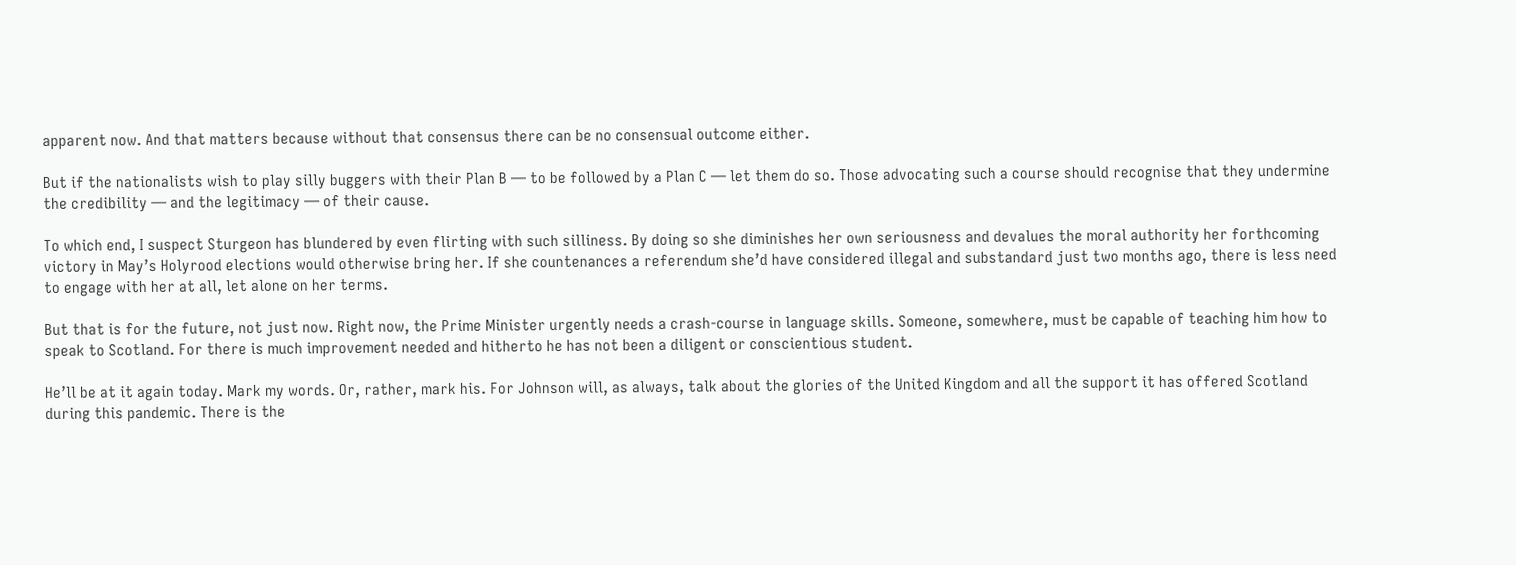apparent now. And that matters because without that consensus there can be no consensual outcome either.

But if the nationalists wish to play silly buggers with their Plan B — to be followed by a Plan C — let them do so. Those advocating such a course should recognise that they undermine the credibility — and the legitimacy — of their cause.

To which end, I suspect Sturgeon has blundered by even flirting with such silliness. By doing so she diminishes her own seriousness and devalues the moral authority her forthcoming victory in May’s Holyrood elections would otherwise bring her. If she countenances a referendum she’d have considered illegal and substandard just two months ago, there is less need to engage with her at all, let alone on her terms.

But that is for the future, not just now. Right now, the Prime Minister urgently needs a crash-course in language skills. Someone, somewhere, must be capable of teaching him how to speak to Scotland. For there is much improvement needed and hitherto he has not been a diligent or conscientious student.

He’ll be at it again today. Mark my words. Or, rather, mark his. For Johnson will, as always, talk about the glories of the United Kingdom and all the support it has offered Scotland during this pandemic. There is the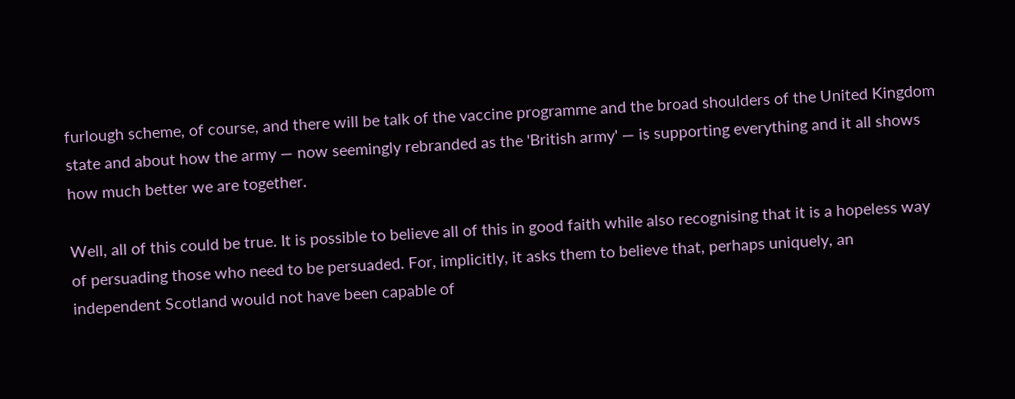furlough scheme, of course, and there will be talk of the vaccine programme and the broad shoulders of the United Kingdom state and about how the army — now seemingly rebranded as the 'British army' — is supporting everything and it all shows how much better we are together.

Well, all of this could be true. It is possible to believe all of this in good faith while also recognising that it is a hopeless way of persuading those who need to be persuaded. For, implicitly, it asks them to believe that, perhaps uniquely, an independent Scotland would not have been capable of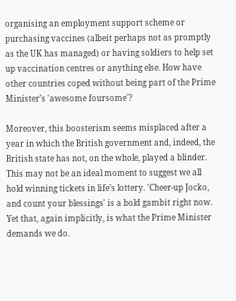organising an employment support scheme or purchasing vaccines (albeit perhaps not as promptly as the UK has managed) or having soldiers to help set up vaccination centres or anything else. How have other countries coped without being part of the Prime Minister’s 'awesome foursome'?

Moreover, this boosterism seems misplaced after a year in which the British government and, indeed, the British state has not, on the whole, played a blinder. This may not be an ideal moment to suggest we all hold winning tickets in life’s lottery. 'Cheer-up Jocko, and count your blessings' is a bold gambit right now. Yet that, again implicitly, is what the Prime Minister demands we do.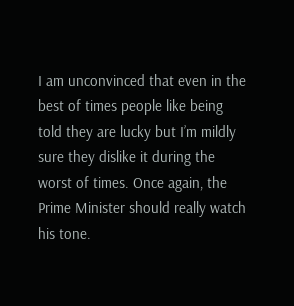I am unconvinced that even in the best of times people like being told they are lucky but I’m mildly sure they dislike it during the worst of times. Once again, the Prime Minister should really watch his tone.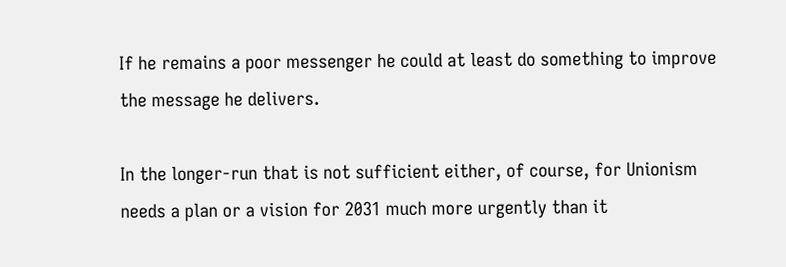If he remains a poor messenger he could at least do something to improve the message he delivers.

In the longer-run that is not sufficient either, of course, for Unionism needs a plan or a vision for 2031 much more urgently than it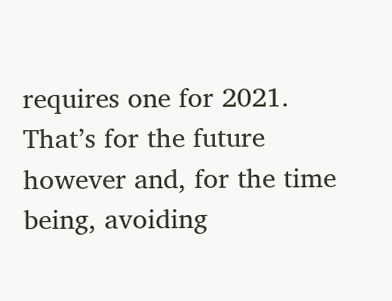requires one for 2021. That’s for the future however and, for the time being, avoiding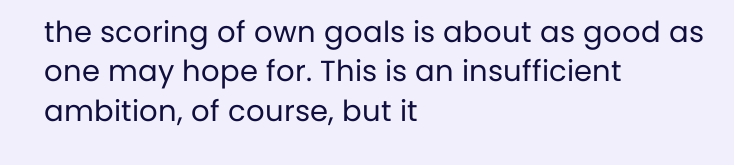the scoring of own goals is about as good as one may hope for. This is an insufficient ambition, of course, but it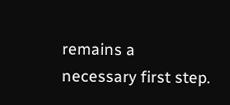remains a necessary first step.